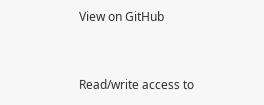View on GitHub


Read/write access to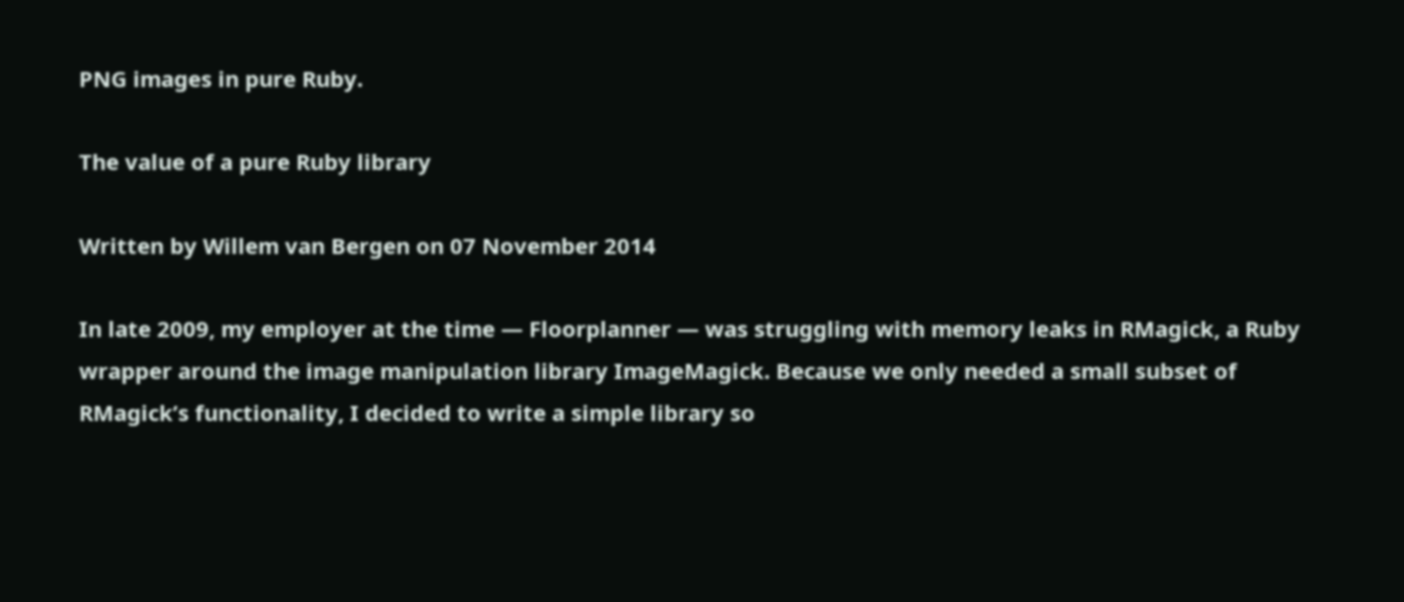PNG images in pure Ruby.

The value of a pure Ruby library

Written by Willem van Bergen on 07 November 2014

In late 2009, my employer at the time — Floorplanner — was struggling with memory leaks in RMagick, a Ruby wrapper around the image manipulation library ImageMagick. Because we only needed a small subset of RMagick’s functionality, I decided to write a simple library so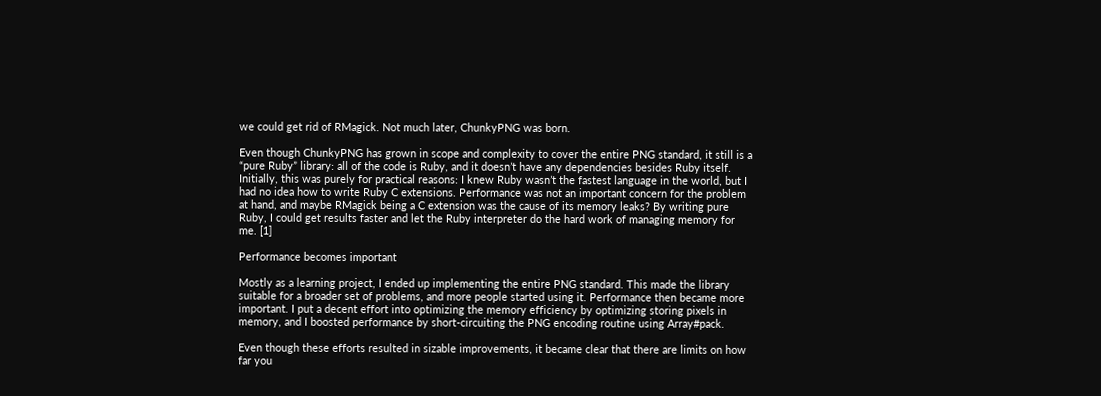we could get rid of RMagick. Not much later, ChunkyPNG was born.

Even though ChunkyPNG has grown in scope and complexity to cover the entire PNG standard, it still is a “pure Ruby” library: all of the code is Ruby, and it doesn’t have any dependencies besides Ruby itself. Initially, this was purely for practical reasons: I knew Ruby wasn’t the fastest language in the world, but I had no idea how to write Ruby C extensions. Performance was not an important concern for the problem at hand, and maybe RMagick being a C extension was the cause of its memory leaks? By writing pure Ruby, I could get results faster and let the Ruby interpreter do the hard work of managing memory for me. [1]

Performance becomes important

Mostly as a learning project, I ended up implementing the entire PNG standard. This made the library suitable for a broader set of problems, and more people started using it. Performance then became more important. I put a decent effort into optimizing the memory efficiency by optimizing storing pixels in memory, and I boosted performance by short-circuiting the PNG encoding routine using Array#pack.

Even though these efforts resulted in sizable improvements, it became clear that there are limits on how far you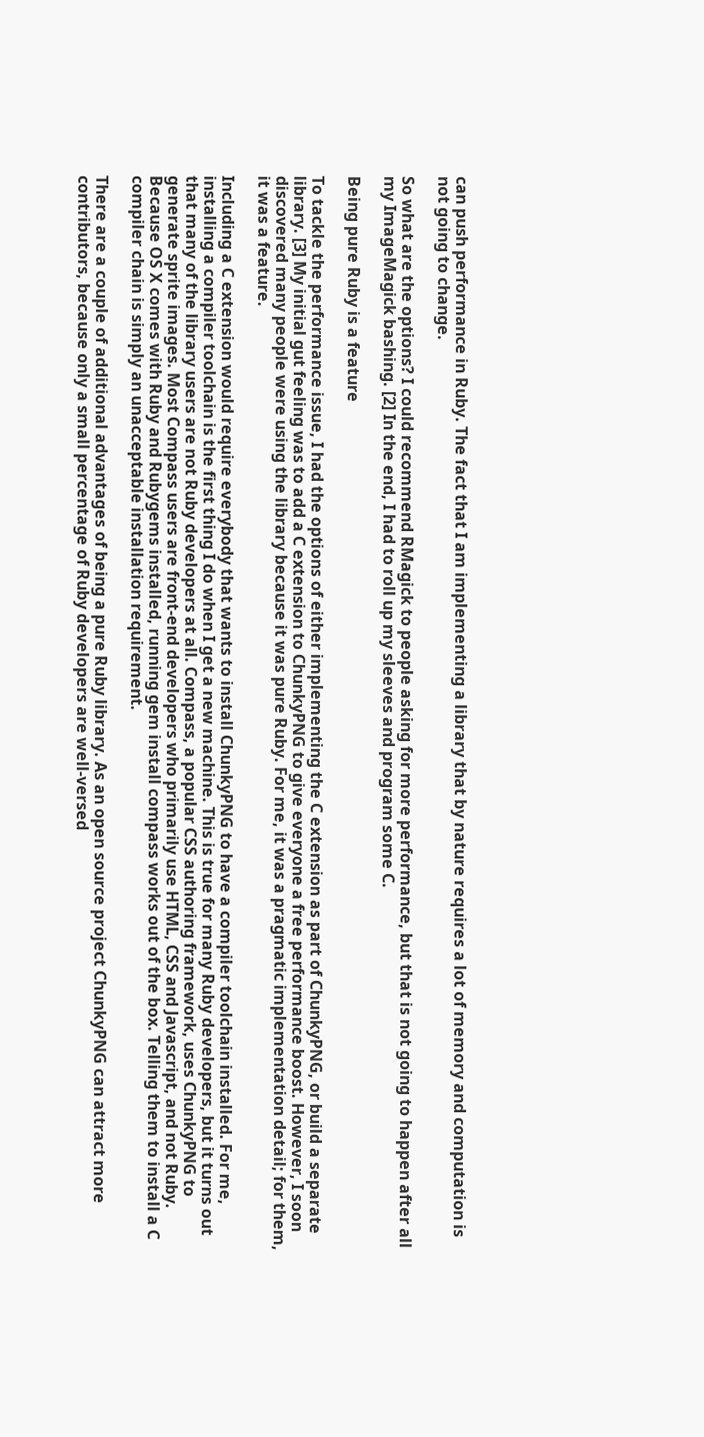can push performance in Ruby. The fact that I am implementing a library that by nature requires a lot of memory and computation is not going to change.

So what are the options? I could recommend RMagick to people asking for more performance, but that is not going to happen after all my ImageMagick bashing. [2] In the end, I had to roll up my sleeves and program some C.

Being pure Ruby is a feature

To tackle the performance issue, I had the options of either implementing the C extension as part of ChunkyPNG, or build a separate library. [3] My initial gut feeling was to add a C extension to ChunkyPNG to give everyone a free performance boost. However, I soon discovered many people were using the library because it was pure Ruby. For me, it was a pragmatic implementation detail; for them, it was a feature.

Including a C extension would require everybody that wants to install ChunkyPNG to have a compiler toolchain installed. For me, installing a compiler toolchain is the first thing I do when I get a new machine. This is true for many Ruby developers, but it turns out that many of the library users are not Ruby developers at all. Compass, a popular CSS authoring framework, uses ChunkyPNG to generate sprite images. Most Compass users are front-end developers who primarily use HTML, CSS and Javascript, and not Ruby. Because OS X comes with Ruby and Rubygems installed, running gem install compass works out of the box. Telling them to install a C compiler chain is simply an unacceptable installation requirement.

There are a couple of additional advantages of being a pure Ruby library. As an open source project ChunkyPNG can attract more contributors, because only a small percentage of Ruby developers are well-versed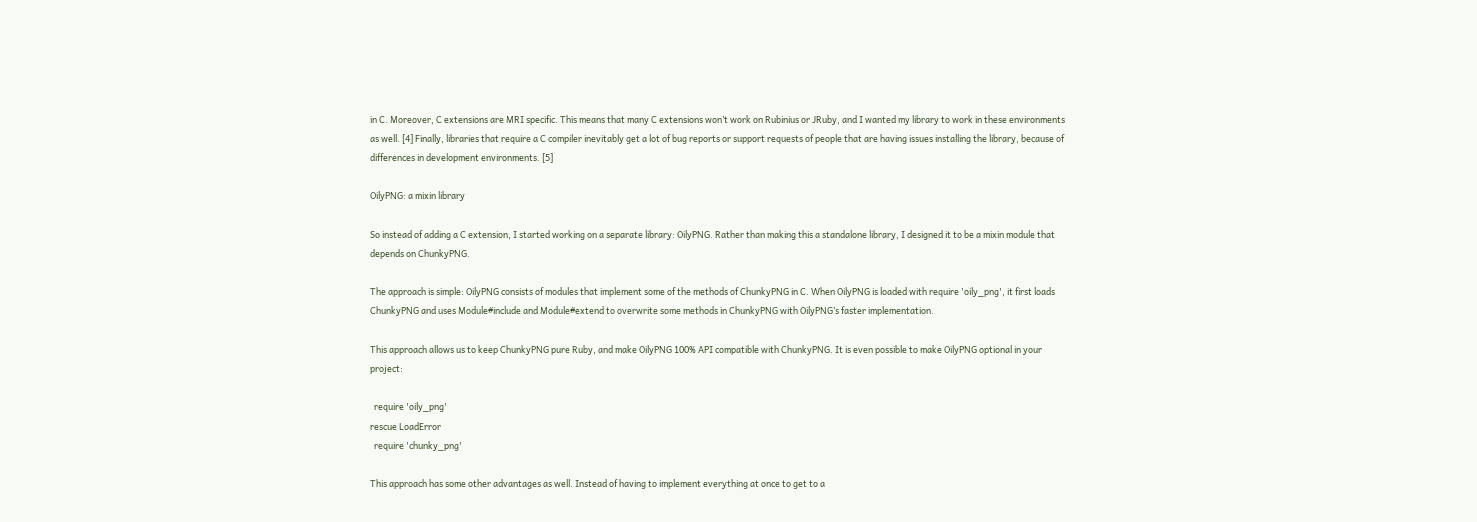in C. Moreover, C extensions are MRI specific. This means that many C extensions won’t work on Rubinius or JRuby, and I wanted my library to work in these environments as well. [4] Finally, libraries that require a C compiler inevitably get a lot of bug reports or support requests of people that are having issues installing the library, because of differences in development environments. [5]

OilyPNG: a mixin library

So instead of adding a C extension, I started working on a separate library: OilyPNG. Rather than making this a standalone library, I designed it to be a mixin module that depends on ChunkyPNG.

The approach is simple: OilyPNG consists of modules that implement some of the methods of ChunkyPNG in C. When OilyPNG is loaded with require 'oily_png', it first loads ChunkyPNG and uses Module#include and Module#extend to overwrite some methods in ChunkyPNG with OilyPNG’s faster implementation.

This approach allows us to keep ChunkyPNG pure Ruby, and make OilyPNG 100% API compatible with ChunkyPNG. It is even possible to make OilyPNG optional in your project:

  require 'oily_png'
rescue LoadError
  require 'chunky_png'

This approach has some other advantages as well. Instead of having to implement everything at once to get to a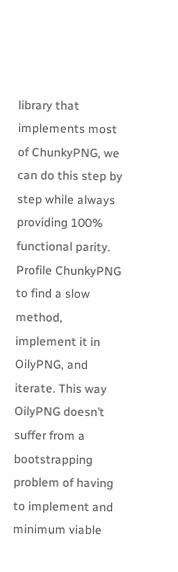library that implements most of ChunkyPNG, we can do this step by step while always providing 100% functional parity. Profile ChunkyPNG to find a slow method, implement it in OilyPNG, and iterate. This way OilyPNG doesn’t suffer from a bootstrapping problem of having to implement and minimum viable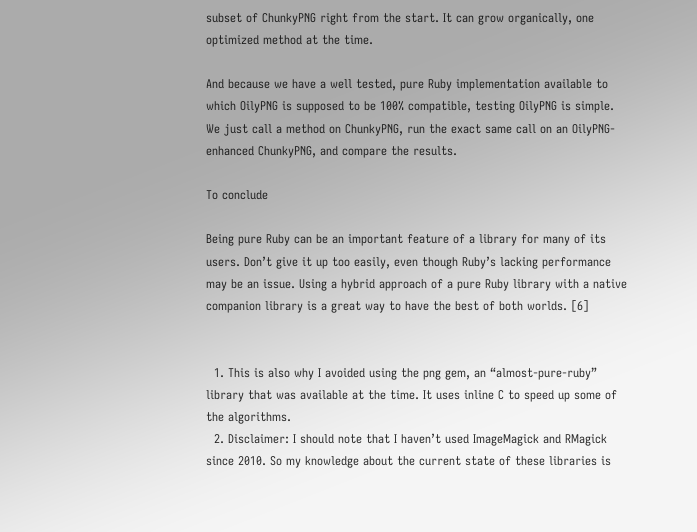subset of ChunkyPNG right from the start. It can grow organically, one optimized method at the time.

And because we have a well tested, pure Ruby implementation available to which OilyPNG is supposed to be 100% compatible, testing OilyPNG is simple. We just call a method on ChunkyPNG, run the exact same call on an OilyPNG-enhanced ChunkyPNG, and compare the results.

To conclude

Being pure Ruby can be an important feature of a library for many of its users. Don’t give it up too easily, even though Ruby’s lacking performance may be an issue. Using a hybrid approach of a pure Ruby library with a native companion library is a great way to have the best of both worlds. [6]


  1. This is also why I avoided using the png gem, an “almost-pure-ruby” library that was available at the time. It uses inline C to speed up some of the algorithms.
  2. Disclaimer: I should note that I haven’t used ImageMagick and RMagick since 2010. So my knowledge about the current state of these libraries is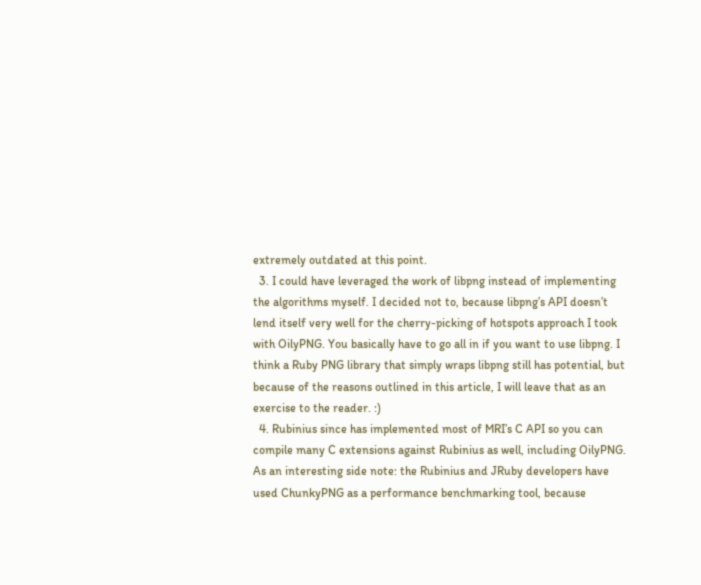extremely outdated at this point.
  3. I could have leveraged the work of libpng instead of implementing the algorithms myself. I decided not to, because libpng’s API doesn’t lend itself very well for the cherry-picking of hotspots approach I took with OilyPNG. You basically have to go all in if you want to use libpng. I think a Ruby PNG library that simply wraps libpng still has potential, but because of the reasons outlined in this article, I will leave that as an exercise to the reader. :)
  4. Rubinius since has implemented most of MRI’s C API so you can compile many C extensions against Rubinius as well, including OilyPNG. As an interesting side note: the Rubinius and JRuby developers have used ChunkyPNG as a performance benchmarking tool, because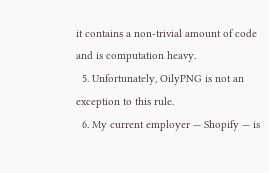it contains a non-trivial amount of code and is computation heavy.
  5. Unfortunately, OilyPNG is not an exception to this rule.
  6. My current employer — Shopify — is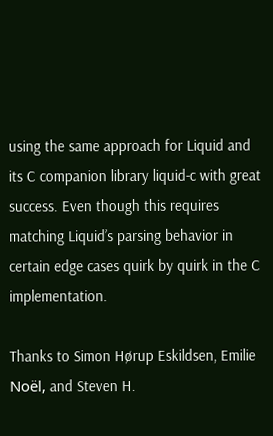using the same approach for Liquid and its C companion library liquid-c with great success. Even though this requires matching Liquid’s parsing behavior in certain edge cases quirk by quirk in the C implementation.

Thanks to Simon Hørup Eskildsen, Emilie Noël, and Steven H.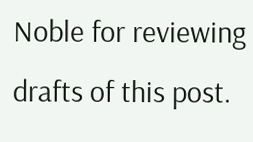Noble for reviewing drafts of this post.